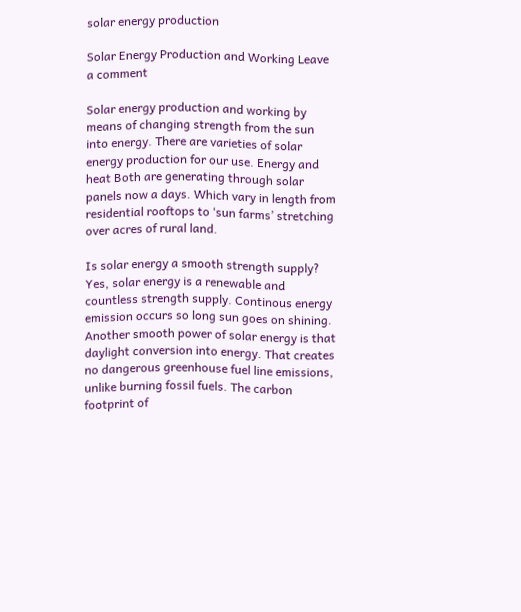solar energy production

Solar Energy Production and Working Leave a comment

Solar energy production and working by means of changing strength from the sun into energy. There are varieties of solar energy production for our use. Energy and heat Both are generating through solar panels now a days. Which vary in length from residential rooftops to ‘sun farms’ stretching over acres of rural land.

Is solar energy a smooth strength supply? Yes, solar energy is a renewable and countless strength supply. Continous energy emission occurs so long sun goes on shining. Another smooth power of solar energy is that daylight conversion into energy. That creates no dangerous greenhouse fuel line emissions, unlike burning fossil fuels. The carbon footprint of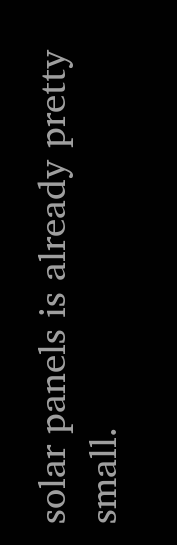solar panels is already pretty small.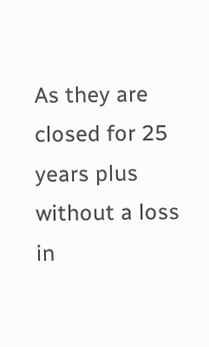As they are closed for 25 years plus without a loss in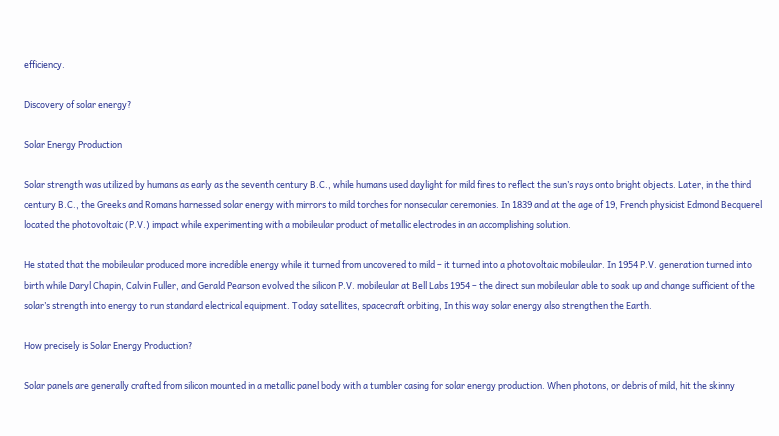efficiency.

Discovery of solar energy?

Solar Energy Production

Solar strength was utilized by humans as early as the seventh century B.C., while humans used daylight for mild fires to reflect the sun’s rays onto bright objects. Later, in the third century B.C., the Greeks and Romans harnessed solar energy with mirrors to mild torches for nonsecular ceremonies. In 1839 and at the age of 19, French physicist Edmond Becquerel located the photovoltaic (P.V.) impact while experimenting with a mobileular product of metallic electrodes in an accomplishing solution.

He stated that the mobileular produced more incredible energy while it turned from uncovered to mild – it turned into a photovoltaic mobileular. In 1954 P.V. generation turned into birth while Daryl Chapin, Calvin Fuller, and Gerald Pearson evolved the silicon P.V. mobileular at Bell Labs 1954 – the direct sun mobileular able to soak up and change sufficient of the solar’s strength into energy to run standard electrical equipment. Today satellites, spacecraft orbiting, In this way solar energy also strengthen the Earth.

How precisely is Solar Energy Production?

Solar panels are generally crafted from silicon mounted in a metallic panel body with a tumbler casing for solar energy production. When photons, or debris of mild, hit the skinny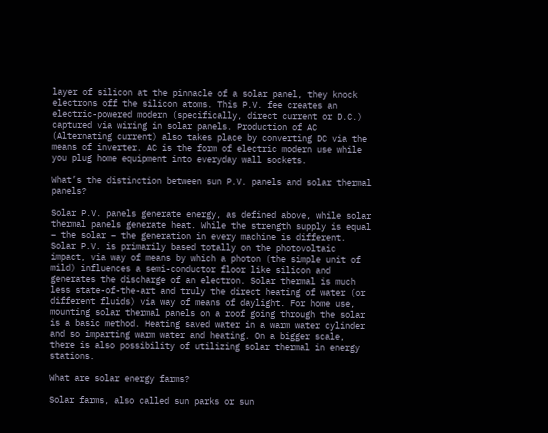layer of silicon at the pinnacle of a solar panel, they knock electrons off the silicon atoms. This P.V. fee creates an electric-powered modern (specifically, direct current or D.C.) captured via wiring in solar panels. Production of AC (Alternating current) also takes place by converting DC via the means of inverter. AC is the form of electric modern use while you plug home equipment into everyday wall sockets.

What’s the distinction between sun P.V. panels and solar thermal panels?

Solar P.V. panels generate energy, as defined above, while solar thermal panels generate heat. While the strength supply is equal – the solar – the generation in every machine is different. Solar P.V. is primarily based totally on the photovoltaic impact, via way of means by which a photon (the simple unit of mild) influences a semi-conductor floor like silicon and generates the discharge of an electron. Solar thermal is much less state-of-the-art and truly the direct heating of water (or different fluids) via way of means of daylight. For home use, mounting solar thermal panels on a roof going through the solar is a basic method. Heating saved water in a warm water cylinder and so imparting warm water and heating. On a bigger scale, there is also possibility of utilizing solar thermal in energy stations.

What are solar energy farms?

Solar farms, also called sun parks or sun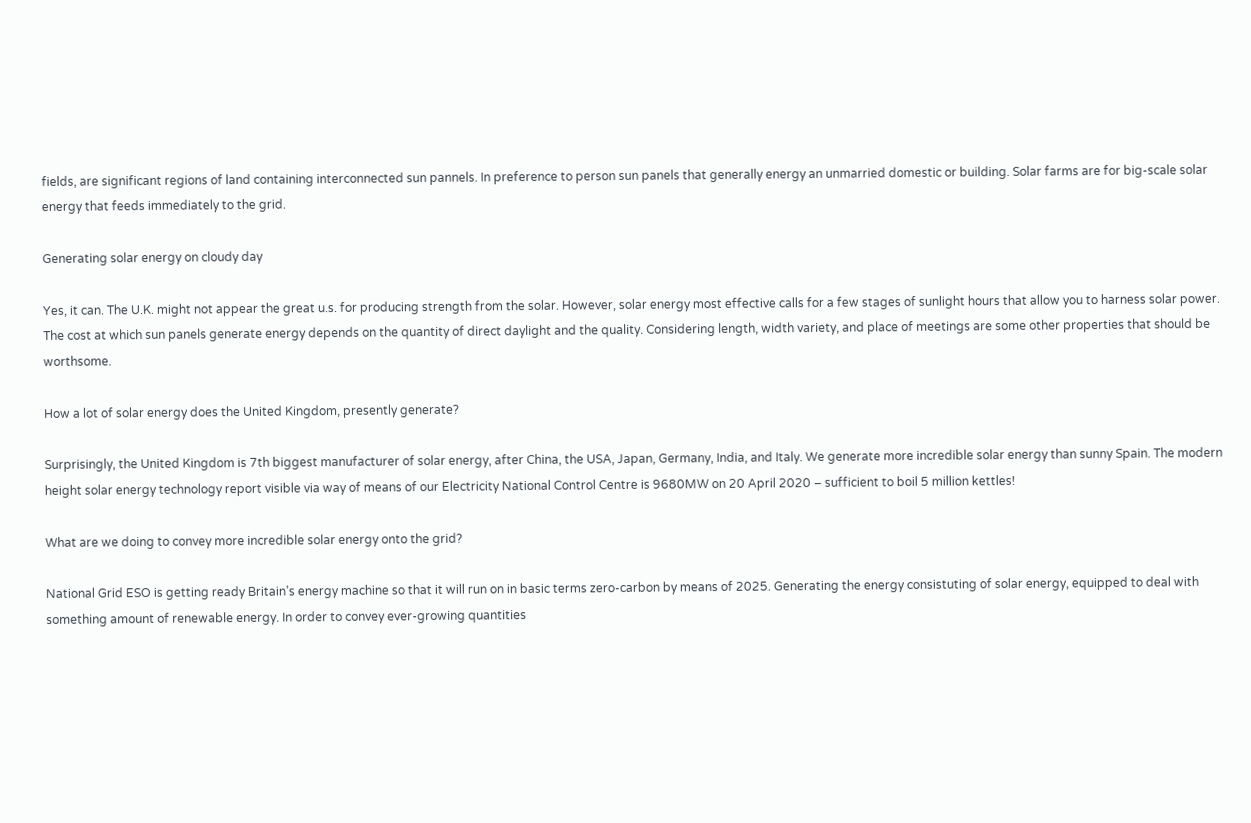fields, are significant regions of land containing interconnected sun pannels. In preference to person sun panels that generally energy an unmarried domestic or building. Solar farms are for big-scale solar energy that feeds immediately to the grid.

Generating solar energy on cloudy day

Yes, it can. The U.K. might not appear the great u.s. for producing strength from the solar. However, solar energy most effective calls for a few stages of sunlight hours that allow you to harness solar power. The cost at which sun panels generate energy depends on the quantity of direct daylight and the quality. Considering length, width variety, and place of meetings are some other properties that should be worthsome.

How a lot of solar energy does the United Kingdom, presently generate?

Surprisingly, the United Kingdom is 7th biggest manufacturer of solar energy, after China, the USA, Japan, Germany, India, and Italy. We generate more incredible solar energy than sunny Spain. The modern height solar energy technology report visible via way of means of our Electricity National Control Centre is 9680MW on 20 April 2020 – sufficient to boil 5 million kettles!

What are we doing to convey more incredible solar energy onto the grid?

National Grid ESO is getting ready Britain’s energy machine so that it will run on in basic terms zero-carbon by means of 2025. Generating the energy consistuting of solar energy, equipped to deal with something amount of renewable energy. In order to convey ever-growing quantities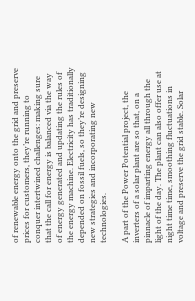of renewable energy onto the grid and preserve prices for customers, they’re running to conquer intertwined challenges: making sure that the call for energy is balanced via the way of energy generated and updating the rules of the energy machine. Electricity has traditionally depended on fossil fuels, so they’re designing new strategies and incorporating new technologies.

A part of the Power Potential project, the inverters of a solar plant are so that, on a pinnacle of imparting energy all through the light of the day. The plant can also offer use at night time time, smoothing fluctuations in voltage and preserve the grid stable. Solar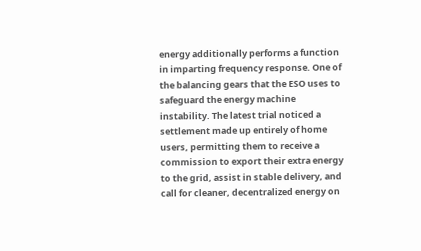energy additionally performs a function in imparting frequency response. One of the balancing gears that the ESO uses to safeguard the energy machine instability. The latest trial noticed a settlement made up entirely of home users, permitting them to receive a commission to export their extra energy to the grid, assist in stable delivery, and call for cleaner, decentralized energy on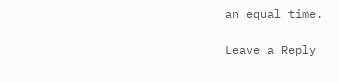an equal time.

Leave a Reply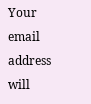Your email address will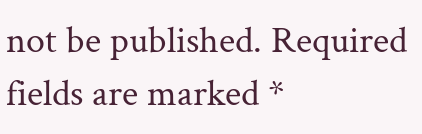not be published. Required fields are marked *